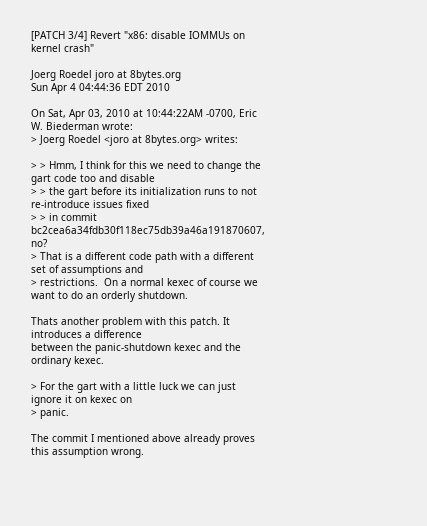[PATCH 3/4] Revert "x86: disable IOMMUs on kernel crash"

Joerg Roedel joro at 8bytes.org
Sun Apr 4 04:44:36 EDT 2010

On Sat, Apr 03, 2010 at 10:44:22AM -0700, Eric W. Biederman wrote:
> Joerg Roedel <joro at 8bytes.org> writes:

> > Hmm, I think for this we need to change the gart code too and disable
> > the gart before its initialization runs to not re-introduce issues fixed
> > in commit bc2cea6a34fdb30f118ec75db39a46a191870607, no?
> That is a different code path with a different set of assumptions and
> restrictions.  On a normal kexec of course we want to do an orderly shutdown.

Thats another problem with this patch. It introduces a difference
between the panic-shutdown kexec and the ordinary kexec.

> For the gart with a little luck we can just ignore it on kexec on
> panic.

The commit I mentioned above already proves this assumption wrong.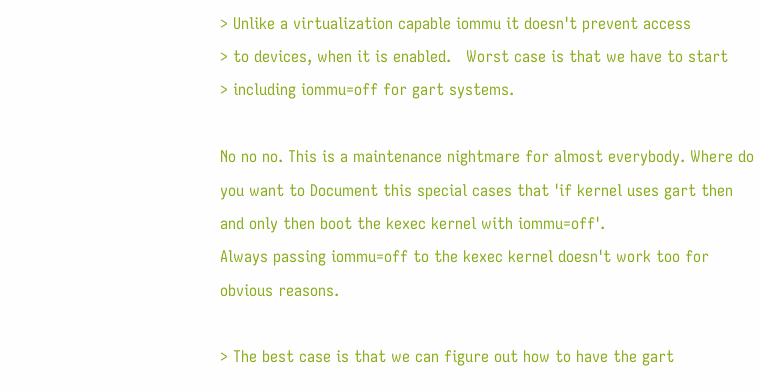> Unlike a virtualization capable iommu it doesn't prevent access
> to devices, when it is enabled.   Worst case is that we have to start
> including iommu=off for gart systems.

No no no. This is a maintenance nightmare for almost everybody. Where do
you want to Document this special cases that 'if kernel uses gart then
and only then boot the kexec kernel with iommu=off'.
Always passing iommu=off to the kexec kernel doesn't work too for
obvious reasons.

> The best case is that we can figure out how to have the gart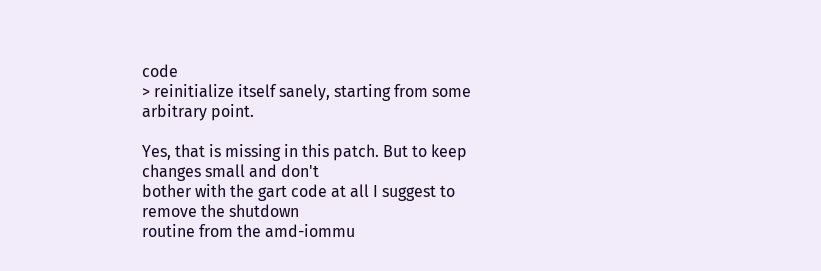code
> reinitialize itself sanely, starting from some arbitrary point.

Yes, that is missing in this patch. But to keep changes small and don't
bother with the gart code at all I suggest to remove the shutdown
routine from the amd-iommu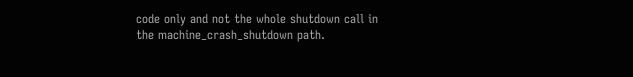code only and not the whole shutdown call in
the machine_crash_shutdown path.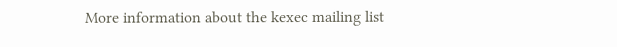More information about the kexec mailing list